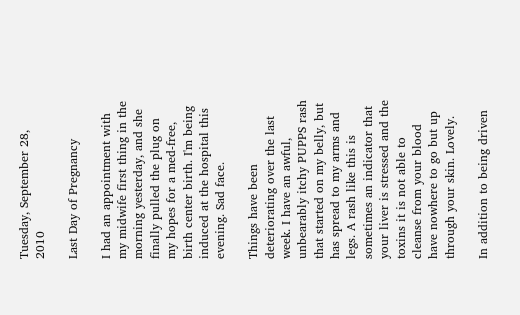Tuesday, September 28, 2010

Last Day of Pregnancy

I had an appointment with my midwife first thing in the morning yesterday, and she finally pulled the plug on my hopes for a med-free, birth center birth. I'm being induced at the hospital this evening. Sad face.

Things have been deteriorating over the last week. I have an awful, unbearably itchy PUPPS rash that started on my belly, but has spread to my arms and legs. A rash like this is sometimes an indicator that your liver is stressed and the toxins it is not able to cleanse from your blood have nowhere to go but up through your skin. Lovely.

In addition to being driven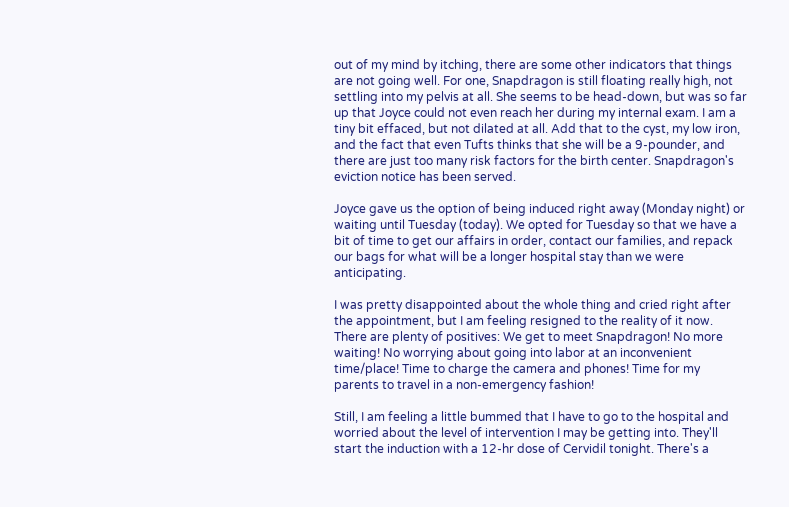out of my mind by itching, there are some other indicators that things are not going well. For one, Snapdragon is still floating really high, not settling into my pelvis at all. She seems to be head-down, but was so far up that Joyce could not even reach her during my internal exam. I am a tiny bit effaced, but not dilated at all. Add that to the cyst, my low iron, and the fact that even Tufts thinks that she will be a 9-pounder, and there are just too many risk factors for the birth center. Snapdragon's eviction notice has been served.

Joyce gave us the option of being induced right away (Monday night) or waiting until Tuesday (today). We opted for Tuesday so that we have a bit of time to get our affairs in order, contact our families, and repack our bags for what will be a longer hospital stay than we were anticipating.

I was pretty disappointed about the whole thing and cried right after the appointment, but I am feeling resigned to the reality of it now. There are plenty of positives: We get to meet Snapdragon! No more waiting! No worrying about going into labor at an inconvenient time/place! Time to charge the camera and phones! Time for my parents to travel in a non-emergency fashion!

Still, I am feeling a little bummed that I have to go to the hospital and worried about the level of intervention I may be getting into. They'll start the induction with a 12-hr dose of Cervidil tonight. There's a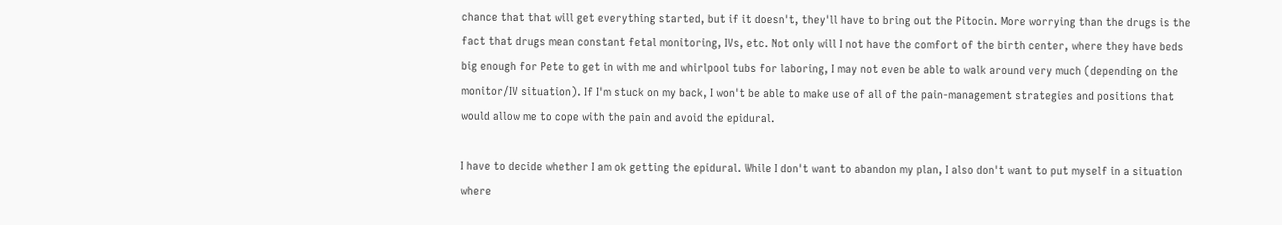chance that that will get everything started, but if it doesn't, they'll have to bring out the Pitocin. More worrying than the drugs is the fact that drugs mean constant fetal monitoring, IVs, etc. Not only will I not have the comfort of the birth center, where they have beds big enough for Pete to get in with me and whirlpool tubs for laboring, I may not even be able to walk around very much (depending on the monitor/IV situation). If I'm stuck on my back, I won't be able to make use of all of the pain-management strategies and positions that would allow me to cope with the pain and avoid the epidural.

I have to decide whether I am ok getting the epidural. While I don't want to abandon my plan, I also don't want to put myself in a situation where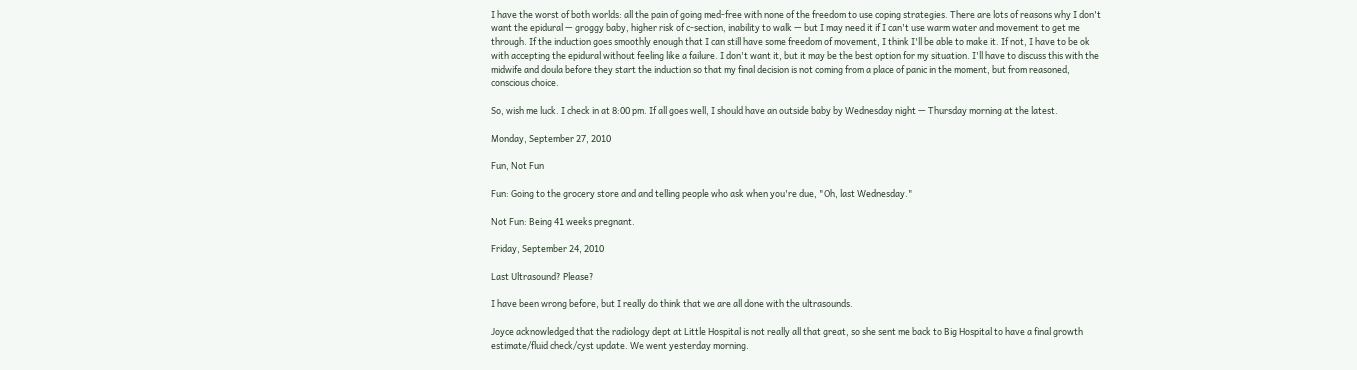I have the worst of both worlds: all the pain of going med-free with none of the freedom to use coping strategies. There are lots of reasons why I don't want the epidural — groggy baby, higher risk of c-section, inability to walk — but I may need it if I can't use warm water and movement to get me through. If the induction goes smoothly enough that I can still have some freedom of movement, I think I'll be able to make it. If not, I have to be ok with accepting the epidural without feeling like a failure. I don't want it, but it may be the best option for my situation. I'll have to discuss this with the midwife and doula before they start the induction so that my final decision is not coming from a place of panic in the moment, but from reasoned, conscious choice.

So, wish me luck. I check in at 8:00 pm. If all goes well, I should have an outside baby by Wednesday night — Thursday morning at the latest.

Monday, September 27, 2010

Fun, Not Fun

Fun: Going to the grocery store and and telling people who ask when you're due, "Oh, last Wednesday."

Not Fun: Being 41 weeks pregnant.

Friday, September 24, 2010

Last Ultrasound? Please?

I have been wrong before, but I really do think that we are all done with the ultrasounds.

Joyce acknowledged that the radiology dept at Little Hospital is not really all that great, so she sent me back to Big Hospital to have a final growth estimate/fluid check/cyst update. We went yesterday morning.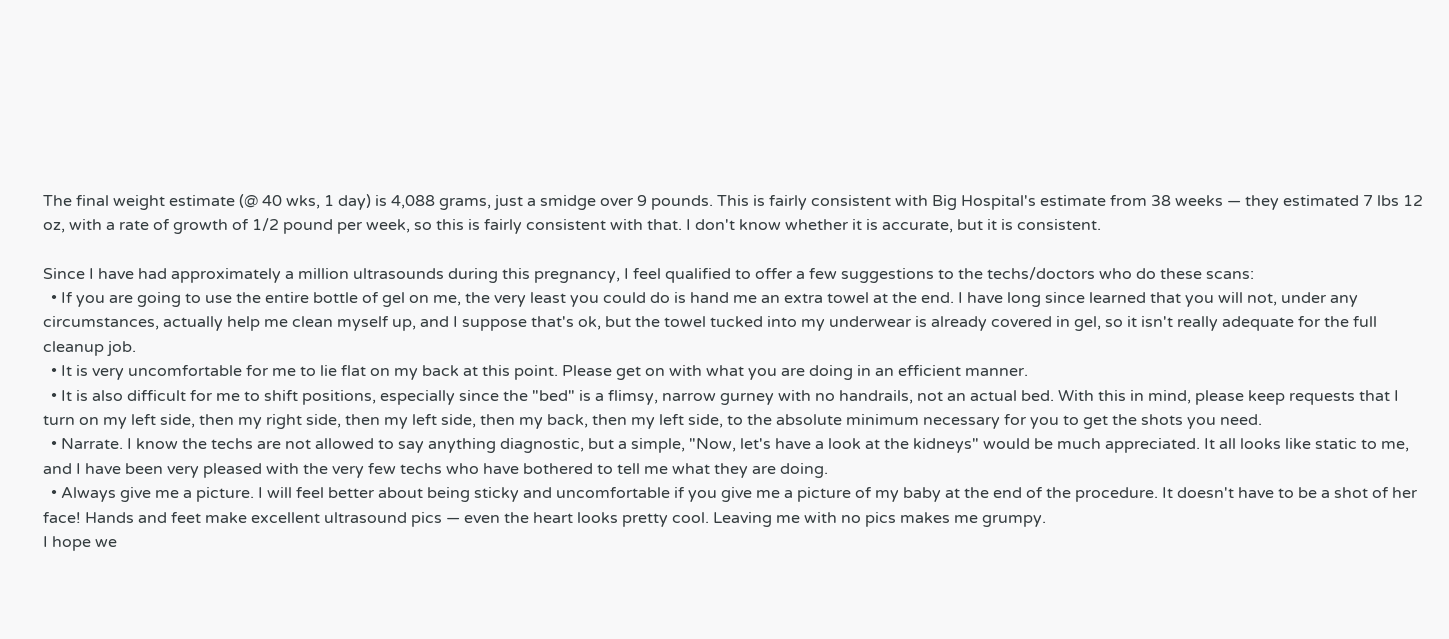The final weight estimate (@ 40 wks, 1 day) is 4,088 grams, just a smidge over 9 pounds. This is fairly consistent with Big Hospital's estimate from 38 weeks — they estimated 7 lbs 12 oz, with a rate of growth of 1/2 pound per week, so this is fairly consistent with that. I don't know whether it is accurate, but it is consistent.

Since I have had approximately a million ultrasounds during this pregnancy, I feel qualified to offer a few suggestions to the techs/doctors who do these scans:
  • If you are going to use the entire bottle of gel on me, the very least you could do is hand me an extra towel at the end. I have long since learned that you will not, under any circumstances, actually help me clean myself up, and I suppose that's ok, but the towel tucked into my underwear is already covered in gel, so it isn't really adequate for the full cleanup job.
  • It is very uncomfortable for me to lie flat on my back at this point. Please get on with what you are doing in an efficient manner.
  • It is also difficult for me to shift positions, especially since the "bed" is a flimsy, narrow gurney with no handrails, not an actual bed. With this in mind, please keep requests that I turn on my left side, then my right side, then my left side, then my back, then my left side, to the absolute minimum necessary for you to get the shots you need.
  • Narrate. I know the techs are not allowed to say anything diagnostic, but a simple, "Now, let's have a look at the kidneys" would be much appreciated. It all looks like static to me, and I have been very pleased with the very few techs who have bothered to tell me what they are doing.
  • Always give me a picture. I will feel better about being sticky and uncomfortable if you give me a picture of my baby at the end of the procedure. It doesn't have to be a shot of her face! Hands and feet make excellent ultrasound pics — even the heart looks pretty cool. Leaving me with no pics makes me grumpy.
I hope we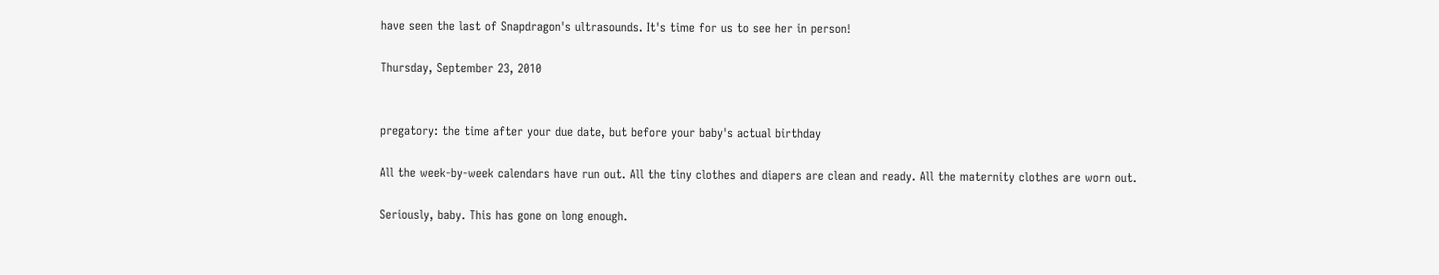have seen the last of Snapdragon's ultrasounds. It's time for us to see her in person!

Thursday, September 23, 2010


pregatory: the time after your due date, but before your baby's actual birthday

All the week-by-week calendars have run out. All the tiny clothes and diapers are clean and ready. All the maternity clothes are worn out.

Seriously, baby. This has gone on long enough.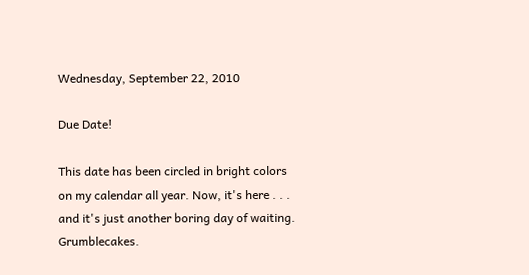Wednesday, September 22, 2010

Due Date!

This date has been circled in bright colors on my calendar all year. Now, it's here . . . and it's just another boring day of waiting. Grumblecakes.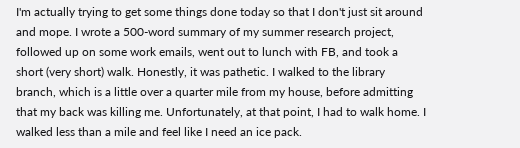I'm actually trying to get some things done today so that I don't just sit around and mope. I wrote a 500-word summary of my summer research project, followed up on some work emails, went out to lunch with FB, and took a short (very short) walk. Honestly, it was pathetic. I walked to the library branch, which is a little over a quarter mile from my house, before admitting that my back was killing me. Unfortunately, at that point, I had to walk home. I walked less than a mile and feel like I need an ice pack.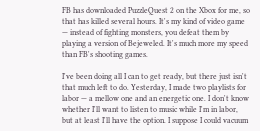FB has downloaded PuzzleQuest 2 on the Xbox for me, so that has killed several hours. It's my kind of video game — instead of fighting monsters, you defeat them by playing a version of Bejeweled. It's much more my speed than FB's shooting games.

I've been doing all I can to get ready, but there just isn't that much left to do. Yesterday, I made two playlists for labor — a mellow one and an energetic one. I don't know whether I'll want to listen to music while I'm in labor, but at least I'll have the option. I suppose I could vacuum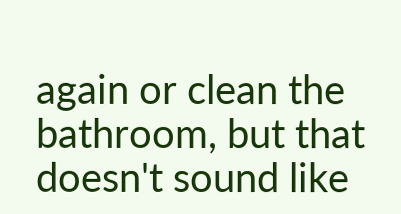again or clean the bathroom, but that doesn't sound like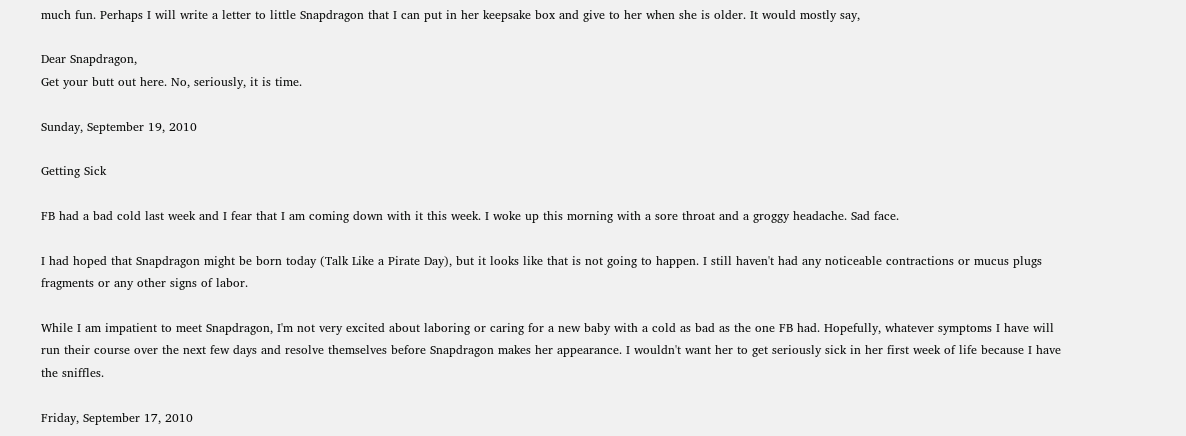much fun. Perhaps I will write a letter to little Snapdragon that I can put in her keepsake box and give to her when she is older. It would mostly say,

Dear Snapdragon,
Get your butt out here. No, seriously, it is time.

Sunday, September 19, 2010

Getting Sick

FB had a bad cold last week and I fear that I am coming down with it this week. I woke up this morning with a sore throat and a groggy headache. Sad face.

I had hoped that Snapdragon might be born today (Talk Like a Pirate Day), but it looks like that is not going to happen. I still haven't had any noticeable contractions or mucus plugs fragments or any other signs of labor.

While I am impatient to meet Snapdragon, I'm not very excited about laboring or caring for a new baby with a cold as bad as the one FB had. Hopefully, whatever symptoms I have will run their course over the next few days and resolve themselves before Snapdragon makes her appearance. I wouldn't want her to get seriously sick in her first week of life because I have the sniffles.

Friday, September 17, 2010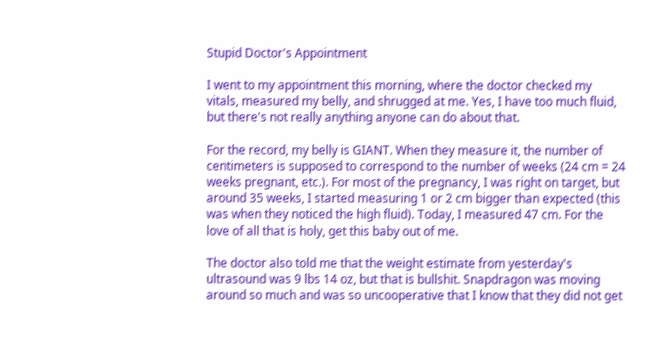Stupid Doctor's Appointment

I went to my appointment this morning, where the doctor checked my vitals, measured my belly, and shrugged at me. Yes, I have too much fluid, but there's not really anything anyone can do about that.

For the record, my belly is GIANT. When they measure it, the number of centimeters is supposed to correspond to the number of weeks (24 cm = 24 weeks pregnant, etc.). For most of the pregnancy, I was right on target, but around 35 weeks, I started measuring 1 or 2 cm bigger than expected (this was when they noticed the high fluid). Today, I measured 47 cm. For the love of all that is holy, get this baby out of me.

The doctor also told me that the weight estimate from yesterday's ultrasound was 9 lbs 14 oz, but that is bullshit. Snapdragon was moving around so much and was so uncooperative that I know that they did not get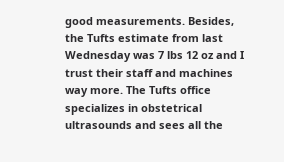good measurements. Besides, the Tufts estimate from last Wednesday was 7 lbs 12 oz and I trust their staff and machines way more. The Tufts office specializes in obstetrical ultrasounds and sees all the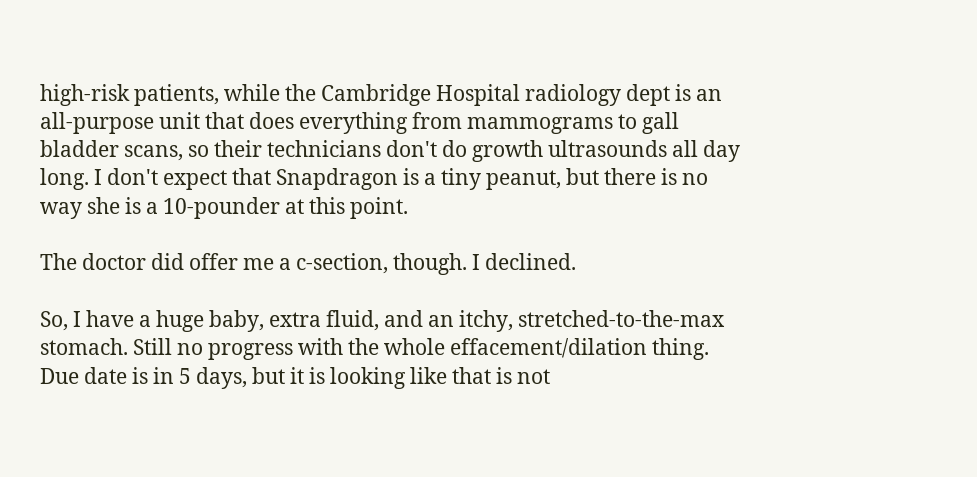high-risk patients, while the Cambridge Hospital radiology dept is an all-purpose unit that does everything from mammograms to gall bladder scans, so their technicians don't do growth ultrasounds all day long. I don't expect that Snapdragon is a tiny peanut, but there is no way she is a 10-pounder at this point.

The doctor did offer me a c-section, though. I declined.

So, I have a huge baby, extra fluid, and an itchy, stretched-to-the-max stomach. Still no progress with the whole effacement/dilation thing. Due date is in 5 days, but it is looking like that is not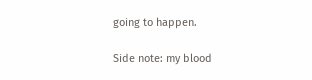going to happen.

Side note: my blood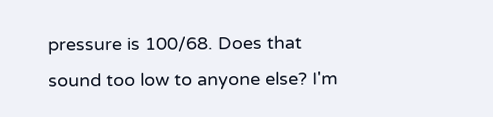pressure is 100/68. Does that sound too low to anyone else? I'm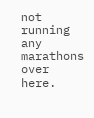not running any marathons over here.